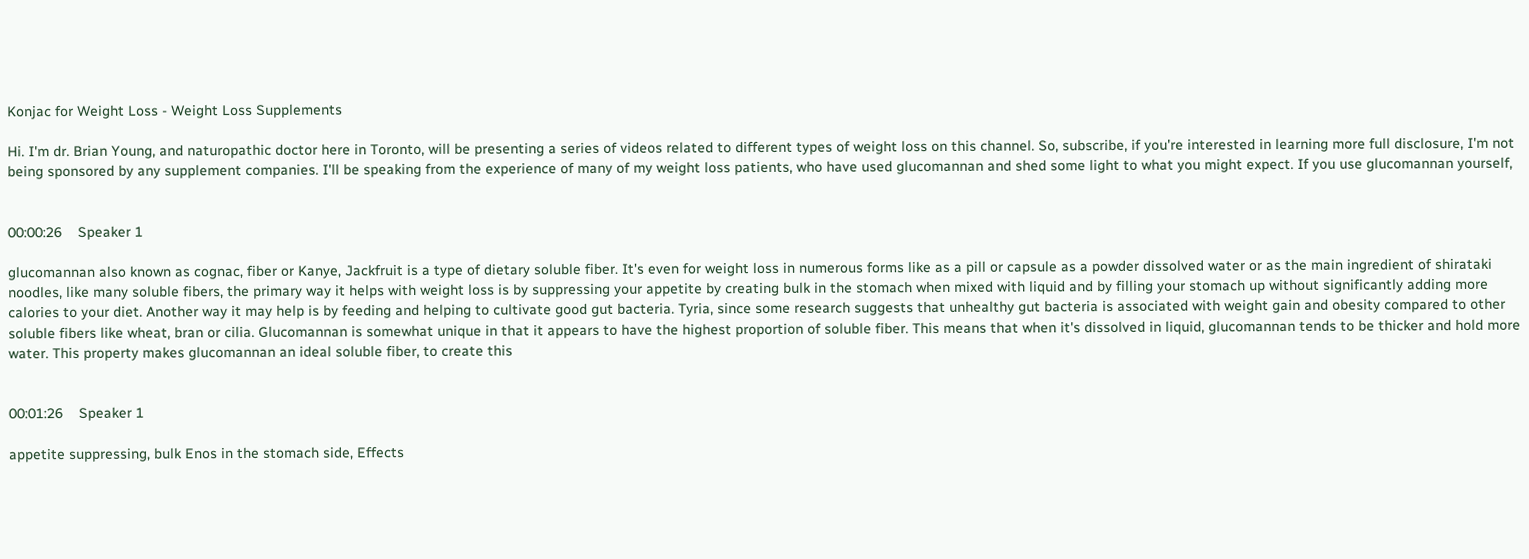Konjac for Weight Loss - Weight Loss Supplements

Hi. I'm dr. Brian Young, and naturopathic doctor here in Toronto, will be presenting a series of videos related to different types of weight loss on this channel. So, subscribe, if you're interested in learning more full disclosure, I'm not being sponsored by any supplement companies. I'll be speaking from the experience of many of my weight loss patients, who have used glucomannan and shed some light to what you might expect. If you use glucomannan yourself,


00:00:26    Speaker 1

glucomannan also known as cognac, fiber or Kanye, Jackfruit is a type of dietary soluble fiber. It's even for weight loss in numerous forms like as a pill or capsule as a powder dissolved water or as the main ingredient of shirataki noodles, like many soluble fibers, the primary way it helps with weight loss is by suppressing your appetite by creating bulk in the stomach when mixed with liquid and by filling your stomach up without significantly adding more calories to your diet. Another way it may help is by feeding and helping to cultivate good gut bacteria. Tyria, since some research suggests that unhealthy gut bacteria is associated with weight gain and obesity compared to other soluble fibers like wheat, bran or cilia. Glucomannan is somewhat unique in that it appears to have the highest proportion of soluble fiber. This means that when it's dissolved in liquid, glucomannan tends to be thicker and hold more water. This property makes glucomannan an ideal soluble fiber, to create this


00:01:26    Speaker 1

appetite suppressing, bulk Enos in the stomach side, Effects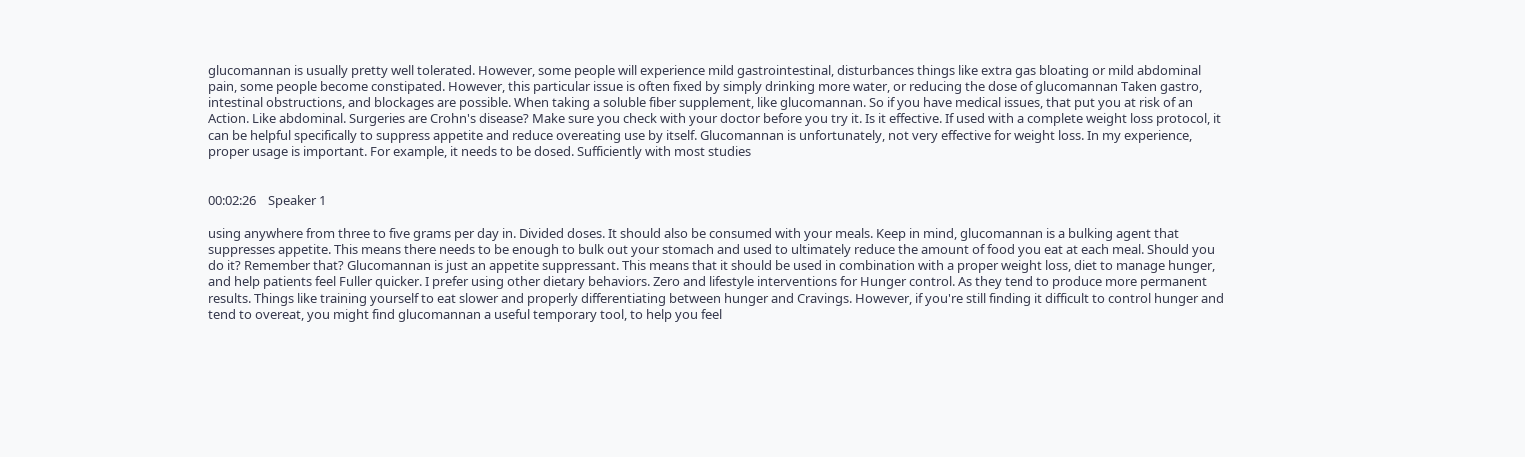glucomannan is usually pretty well tolerated. However, some people will experience mild gastrointestinal, disturbances things like extra gas bloating or mild abdominal pain, some people become constipated. However, this particular issue is often fixed by simply drinking more water, or reducing the dose of glucomannan Taken gastro, intestinal obstructions, and blockages are possible. When taking a soluble fiber supplement, like glucomannan. So if you have medical issues, that put you at risk of an Action. Like abdominal. Surgeries are Crohn's disease? Make sure you check with your doctor before you try it. Is it effective. If used with a complete weight loss protocol, it can be helpful specifically to suppress appetite and reduce overeating use by itself. Glucomannan is unfortunately, not very effective for weight loss. In my experience, proper usage is important. For example, it needs to be dosed. Sufficiently with most studies


00:02:26    Speaker 1

using anywhere from three to five grams per day in. Divided doses. It should also be consumed with your meals. Keep in mind, glucomannan is a bulking agent that suppresses appetite. This means there needs to be enough to bulk out your stomach and used to ultimately reduce the amount of food you eat at each meal. Should you do it? Remember that? Glucomannan is just an appetite suppressant. This means that it should be used in combination with a proper weight loss, diet to manage hunger, and help patients feel Fuller quicker. I prefer using other dietary behaviors. Zero and lifestyle interventions for Hunger control. As they tend to produce more permanent results. Things like training yourself to eat slower and properly differentiating between hunger and Cravings. However, if you're still finding it difficult to control hunger and tend to overeat, you might find glucomannan a useful temporary tool, to help you feel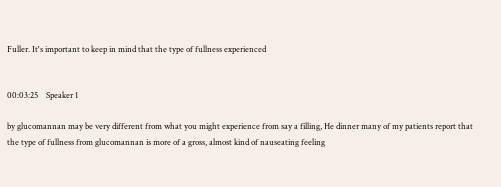Fuller. It's important to keep in mind that the type of fullness experienced


00:03:25    Speaker 1

by glucomannan may be very different from what you might experience from say a filling, He dinner many of my patients report that the type of fullness from glucomannan is more of a gross, almost kind of nauseating feeling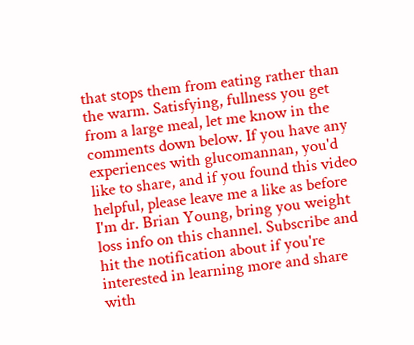that stops them from eating rather than the warm. Satisfying, fullness you get from a large meal, let me know in the comments down below. If you have any experiences with glucomannan, you'd like to share, and if you found this video helpful, please leave me a like as before I'm dr. Brian Young, bring you weight loss info on this channel. Subscribe and hit the notification about if you're interested in learning more and share with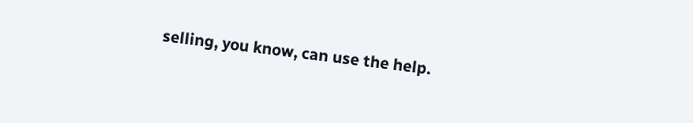selling, you know, can use the help.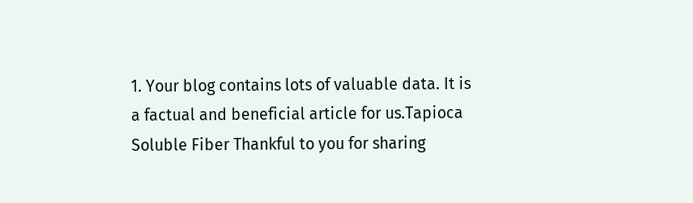1. Your blog contains lots of valuable data. It is a factual and beneficial article for us.Tapioca Soluble Fiber Thankful to you for sharing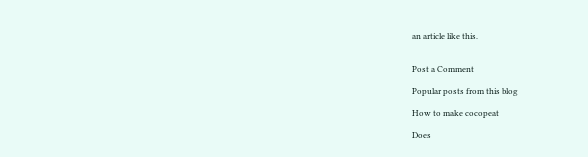an article like this.


Post a Comment

Popular posts from this blog

How to make cocopeat

Does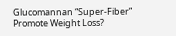Glucomannan “Super-Fiber” Promote Weight Loss?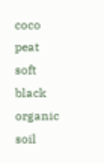coco peat soft black organic soil